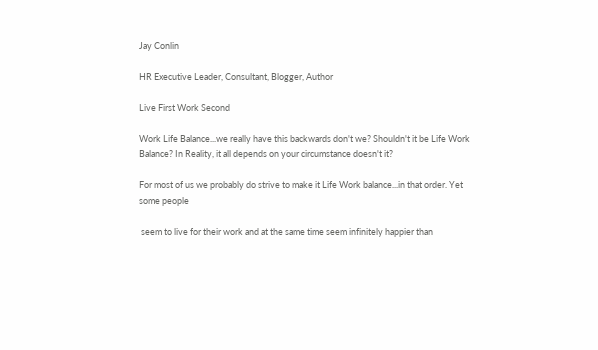Jay Conlin

HR Executive Leader, Consultant, Blogger, Author

Live First Work Second

Work Life Balance...we really have this backwards don't we? Shouldn't it be Life Work Balance? In Reality, it all depends on your circumstance doesn't it?

For most of us we probably do strive to make it Life Work balance...in that order. Yet some people

 seem to live for their work and at the same time seem infinitely happier than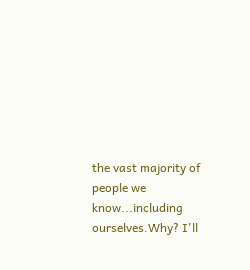the vast majority of people we know...including ourselves.Why? I'll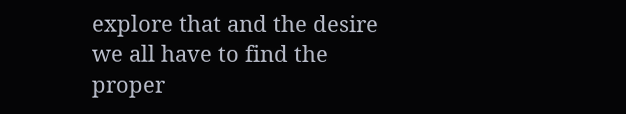explore that and the desire we all have to find the proper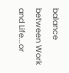balance between Work and Life...or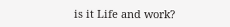is it Life and work?